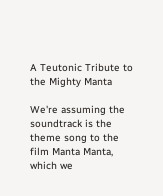A Teutonic Tribute to the Mighty Manta

We're assuming the soundtrack is the theme song to the film Manta Manta, which we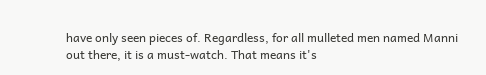have only seen pieces of. Regardless, for all mulleted men named Manni out there, it is a must-watch. That means it's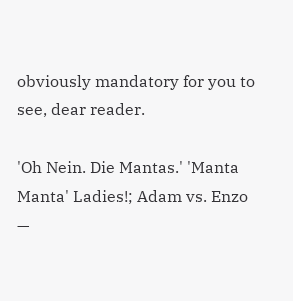obviously mandatory for you to see, dear reader.

'Oh Nein. Die Mantas.' 'Manta Manta' Ladies!; Adam vs. Enzo —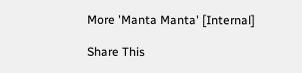More 'Manta Manta' [Internal]

Share This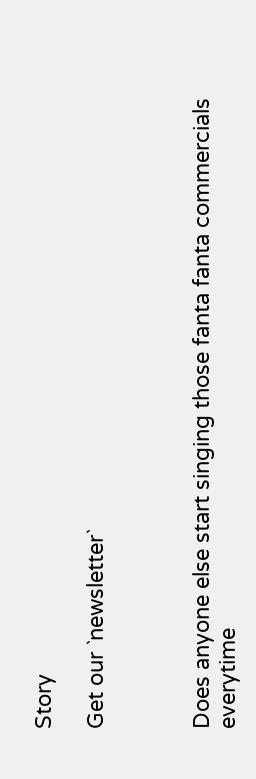Story

Get our `newsletter`



Does anyone else start singing those fanta fanta commercials everytime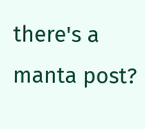there's a manta post?